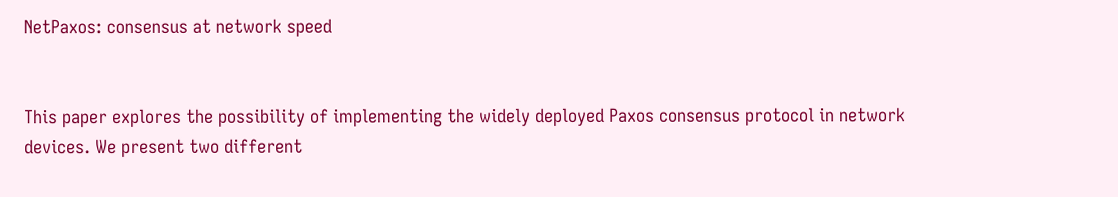NetPaxos: consensus at network speed


This paper explores the possibility of implementing the widely deployed Paxos consensus protocol in network devices. We present two different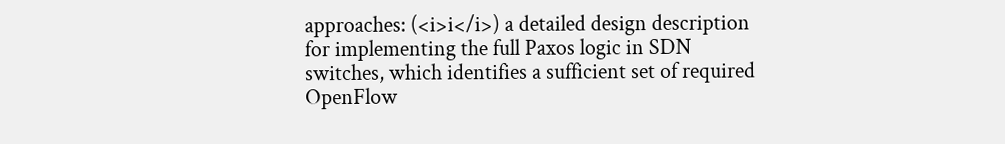approaches: (<i>i</i>) a detailed design description for implementing the full Paxos logic in SDN switches, which identifies a sufficient set of required OpenFlow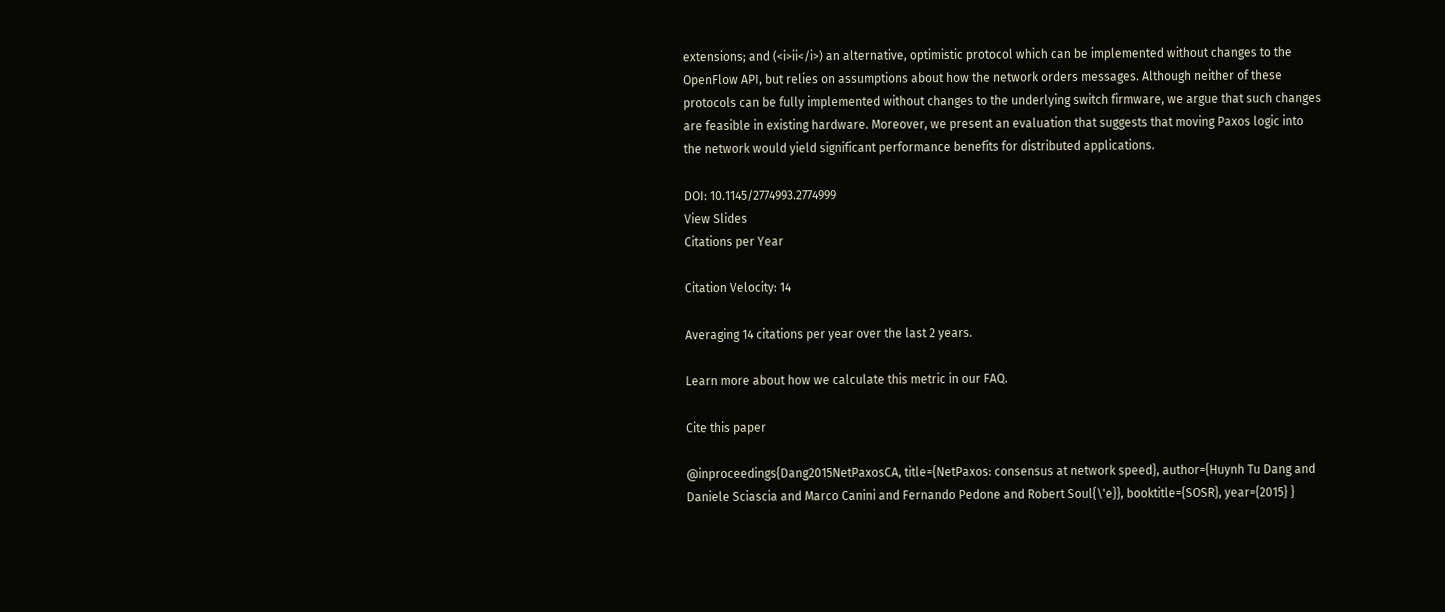extensions; and (<i>ii</i>) an alternative, optimistic protocol which can be implemented without changes to the OpenFlow API, but relies on assumptions about how the network orders messages. Although neither of these protocols can be fully implemented without changes to the underlying switch firmware, we argue that such changes are feasible in existing hardware. Moreover, we present an evaluation that suggests that moving Paxos logic into the network would yield significant performance benefits for distributed applications.

DOI: 10.1145/2774993.2774999
View Slides
Citations per Year

Citation Velocity: 14

Averaging 14 citations per year over the last 2 years.

Learn more about how we calculate this metric in our FAQ.

Cite this paper

@inproceedings{Dang2015NetPaxosCA, title={NetPaxos: consensus at network speed}, author={Huynh Tu Dang and Daniele Sciascia and Marco Canini and Fernando Pedone and Robert Soul{\'e}}, booktitle={SOSR}, year={2015} }